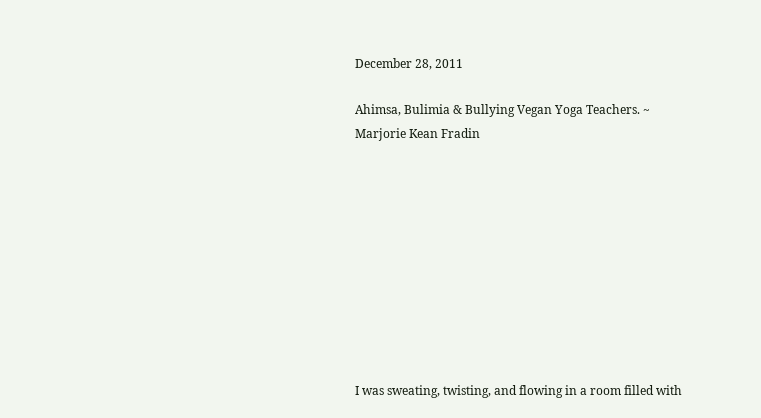December 28, 2011

Ahimsa, Bulimia & Bullying Vegan Yoga Teachers. ~ Marjorie Kean Fradin










I was sweating, twisting, and flowing in a room filled with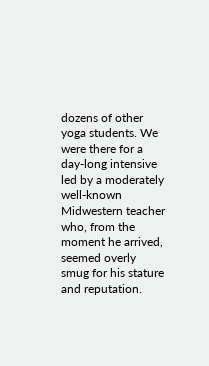dozens of other yoga students. We were there for a day-long intensive led by a moderately well-known Midwestern teacher who, from the moment he arrived, seemed overly smug for his stature and reputation.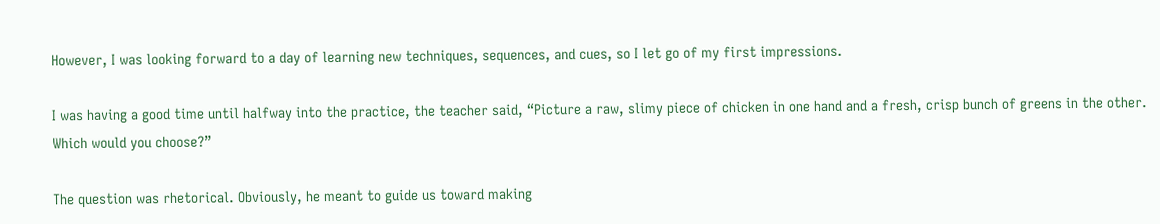However, I was looking forward to a day of learning new techniques, sequences, and cues, so I let go of my first impressions.

I was having a good time until halfway into the practice, the teacher said, “Picture a raw, slimy piece of chicken in one hand and a fresh, crisp bunch of greens in the other.  Which would you choose?”

The question was rhetorical. Obviously, he meant to guide us toward making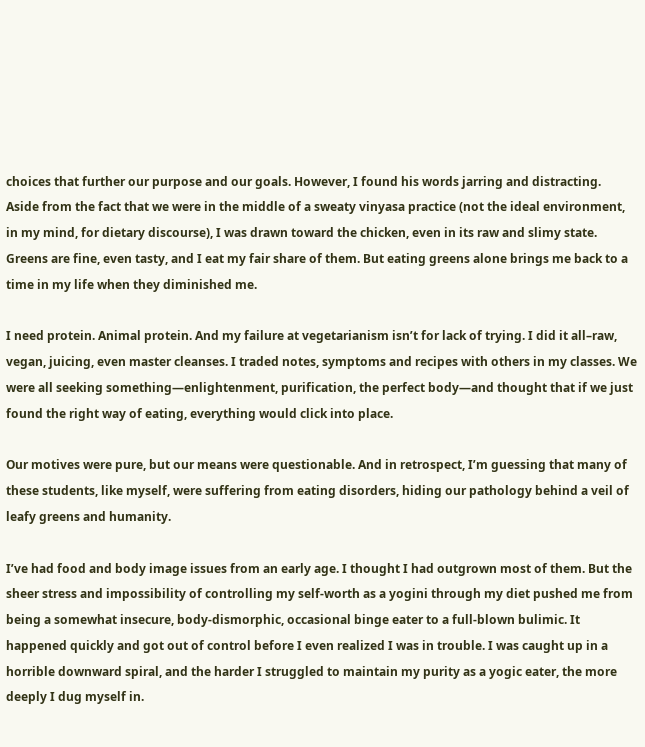choices that further our purpose and our goals. However, I found his words jarring and distracting.  Aside from the fact that we were in the middle of a sweaty vinyasa practice (not the ideal environment, in my mind, for dietary discourse), I was drawn toward the chicken, even in its raw and slimy state. Greens are fine, even tasty, and I eat my fair share of them. But eating greens alone brings me back to a time in my life when they diminished me.

I need protein. Animal protein. And my failure at vegetarianism isn’t for lack of trying. I did it all–raw, vegan, juicing, even master cleanses. I traded notes, symptoms and recipes with others in my classes. We were all seeking something—enlightenment, purification, the perfect body—and thought that if we just found the right way of eating, everything would click into place.

Our motives were pure, but our means were questionable. And in retrospect, I’m guessing that many of these students, like myself, were suffering from eating disorders, hiding our pathology behind a veil of leafy greens and humanity.

I’ve had food and body image issues from an early age. I thought I had outgrown most of them. But the sheer stress and impossibility of controlling my self-worth as a yogini through my diet pushed me from being a somewhat insecure, body-dismorphic, occasional binge eater to a full-blown bulimic. It happened quickly and got out of control before I even realized I was in trouble. I was caught up in a horrible downward spiral, and the harder I struggled to maintain my purity as a yogic eater, the more deeply I dug myself in.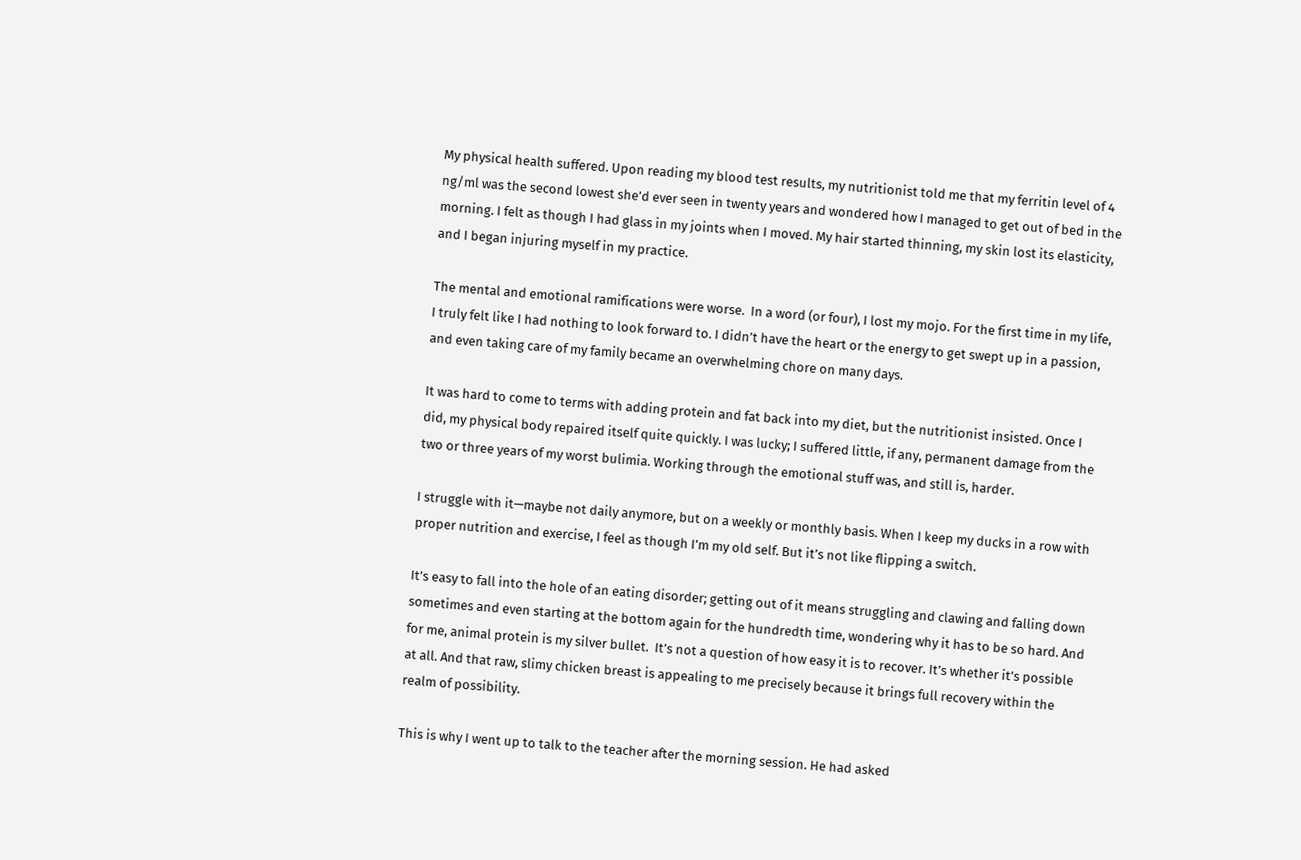My physical health suffered. Upon reading my blood test results, my nutritionist told me that my ferritin level of 4 ng/ml was the second lowest she’d ever seen in twenty years and wondered how I managed to get out of bed in the morning. I felt as though I had glass in my joints when I moved. My hair started thinning, my skin lost its elasticity, and I began injuring myself in my practice.

The mental and emotional ramifications were worse.  In a word (or four), I lost my mojo. For the first time in my life, I truly felt like I had nothing to look forward to. I didn’t have the heart or the energy to get swept up in a passion, and even taking care of my family became an overwhelming chore on many days.

It was hard to come to terms with adding protein and fat back into my diet, but the nutritionist insisted. Once I did, my physical body repaired itself quite quickly. I was lucky; I suffered little, if any, permanent damage from the two or three years of my worst bulimia. Working through the emotional stuff was, and still is, harder.

I struggle with it—maybe not daily anymore, but on a weekly or monthly basis. When I keep my ducks in a row with proper nutrition and exercise, I feel as though I’m my old self. But it’s not like flipping a switch.

It’s easy to fall into the hole of an eating disorder; getting out of it means struggling and clawing and falling down sometimes and even starting at the bottom again for the hundredth time, wondering why it has to be so hard. And for me, animal protein is my silver bullet.  It’s not a question of how easy it is to recover. It’s whether it’s possible at all. And that raw, slimy chicken breast is appealing to me precisely because it brings full recovery within the realm of possibility.

This is why I went up to talk to the teacher after the morning session. He had asked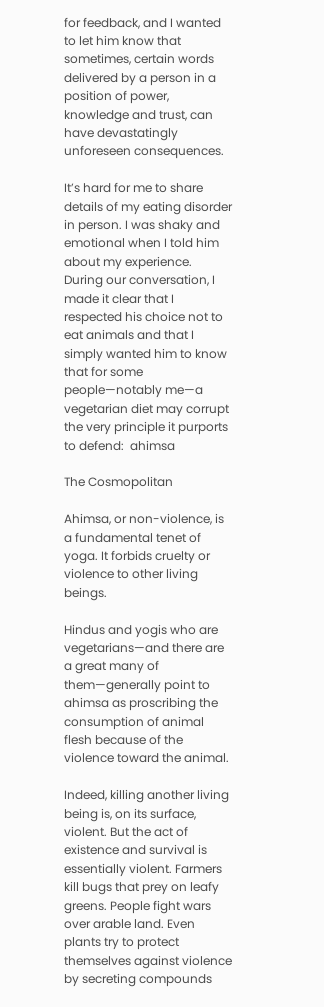for feedback, and I wanted to let him know that sometimes, certain words delivered by a person in a position of power, knowledge and trust, can have devastatingly unforeseen consequences.

It’s hard for me to share details of my eating disorder in person. I was shaky and emotional when I told him about my experience. During our conversation, I made it clear that I respected his choice not to eat animals and that I simply wanted him to know that for some people—notably me—a vegetarian diet may corrupt the very principle it purports to defend:  ahimsa

The Cosmopolitan

Ahimsa, or non-violence, is a fundamental tenet of yoga. It forbids cruelty or violence to other living beings.

Hindus and yogis who are vegetarians—and there are a great many of them—generally point to ahimsa as proscribing the consumption of animal flesh because of the violence toward the animal.

Indeed, killing another living being is, on its surface, violent. But the act of existence and survival is essentially violent. Farmers kill bugs that prey on leafy greens. People fight wars over arable land. Even plants try to protect themselves against violence by secreting compounds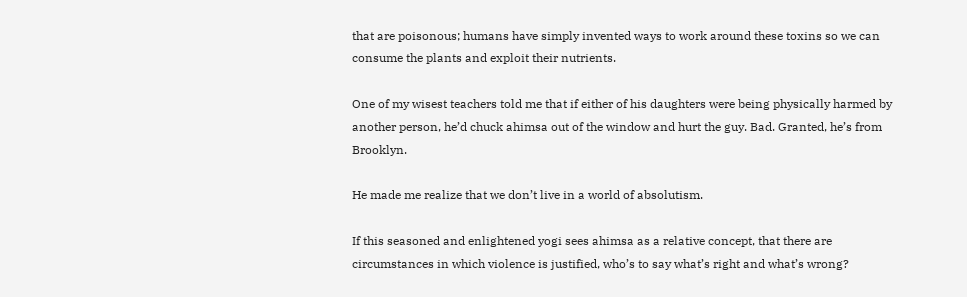that are poisonous; humans have simply invented ways to work around these toxins so we can consume the plants and exploit their nutrients.

One of my wisest teachers told me that if either of his daughters were being physically harmed by another person, he’d chuck ahimsa out of the window and hurt the guy. Bad. Granted, he’s from Brooklyn.

He made me realize that we don’t live in a world of absolutism.

If this seasoned and enlightened yogi sees ahimsa as a relative concept, that there are circumstances in which violence is justified, who’s to say what’s right and what’s wrong?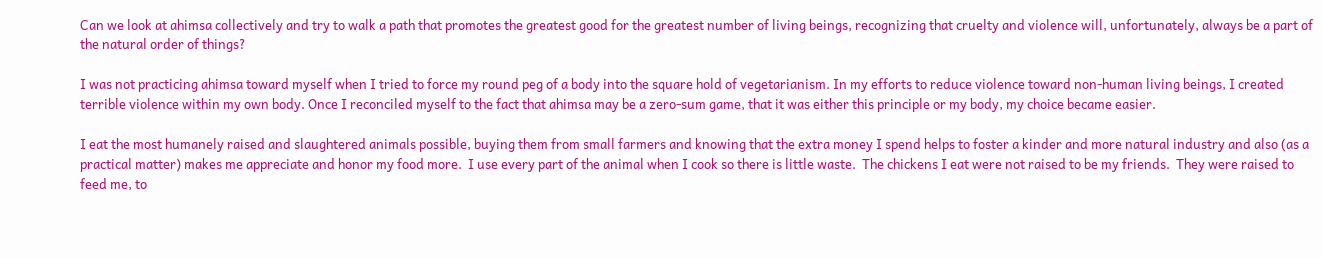Can we look at ahimsa collectively and try to walk a path that promotes the greatest good for the greatest number of living beings, recognizing that cruelty and violence will, unfortunately, always be a part of the natural order of things?

I was not practicing ahimsa toward myself when I tried to force my round peg of a body into the square hold of vegetarianism. In my efforts to reduce violence toward non-human living beings, I created terrible violence within my own body. Once I reconciled myself to the fact that ahimsa may be a zero-sum game, that it was either this principle or my body, my choice became easier.

I eat the most humanely raised and slaughtered animals possible, buying them from small farmers and knowing that the extra money I spend helps to foster a kinder and more natural industry and also (as a practical matter) makes me appreciate and honor my food more.  I use every part of the animal when I cook so there is little waste.  The chickens I eat were not raised to be my friends.  They were raised to feed me, to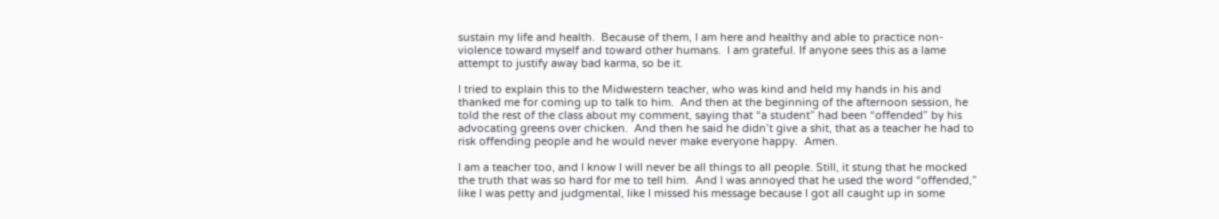sustain my life and health.  Because of them, I am here and healthy and able to practice non-violence toward myself and toward other humans.  I am grateful. If anyone sees this as a lame attempt to justify away bad karma, so be it.

I tried to explain this to the Midwestern teacher, who was kind and held my hands in his and thanked me for coming up to talk to him.  And then at the beginning of the afternoon session, he told the rest of the class about my comment, saying that “a student” had been “offended” by his advocating greens over chicken.  And then he said he didn’t give a shit, that as a teacher he had to risk offending people and he would never make everyone happy.  Amen.

I am a teacher too, and I know I will never be all things to all people. Still, it stung that he mocked the truth that was so hard for me to tell him.  And I was annoyed that he used the word “offended,” like I was petty and judgmental, like I missed his message because I got all caught up in some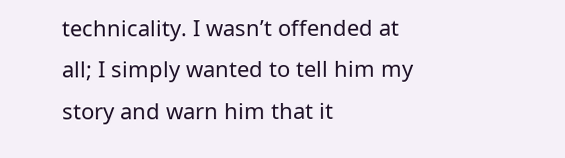technicality. I wasn’t offended at all; I simply wanted to tell him my story and warn him that it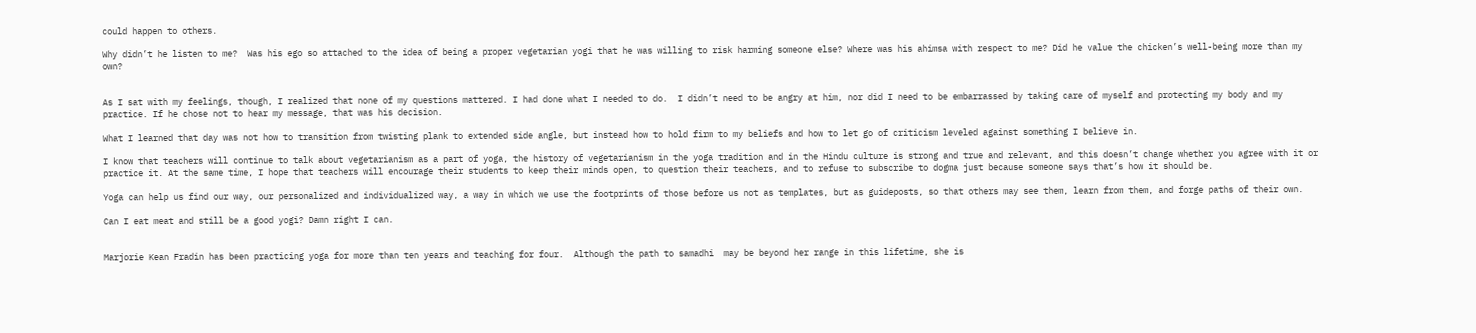could happen to others.

Why didn’t he listen to me?  Was his ego so attached to the idea of being a proper vegetarian yogi that he was willing to risk harming someone else? Where was his ahimsa with respect to me? Did he value the chicken’s well-being more than my own?


As I sat with my feelings, though, I realized that none of my questions mattered. I had done what I needed to do.  I didn’t need to be angry at him, nor did I need to be embarrassed by taking care of myself and protecting my body and my practice. If he chose not to hear my message, that was his decision.

What I learned that day was not how to transition from twisting plank to extended side angle, but instead how to hold firm to my beliefs and how to let go of criticism leveled against something I believe in.

I know that teachers will continue to talk about vegetarianism as a part of yoga, the history of vegetarianism in the yoga tradition and in the Hindu culture is strong and true and relevant, and this doesn’t change whether you agree with it or practice it. At the same time, I hope that teachers will encourage their students to keep their minds open, to question their teachers, and to refuse to subscribe to dogma just because someone says that’s how it should be.

Yoga can help us find our way, our personalized and individualized way, a way in which we use the footprints of those before us not as templates, but as guideposts, so that others may see them, learn from them, and forge paths of their own.

Can I eat meat and still be a good yogi? Damn right I can.


Marjorie Kean Fradin has been practicing yoga for more than ten years and teaching for four.  Although the path to samadhi  may be beyond her range in this lifetime, she is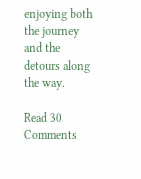enjoying both the journey and the detours along the way.

Read 30 Comments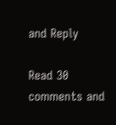and Reply

Read 30 comments and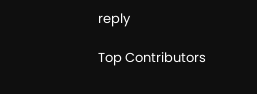reply

Top Contributors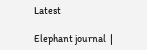Latest

Elephant journal  |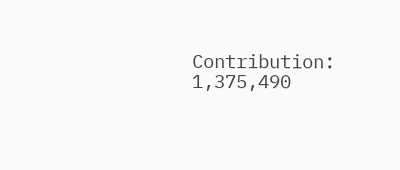Contribution: 1,375,490